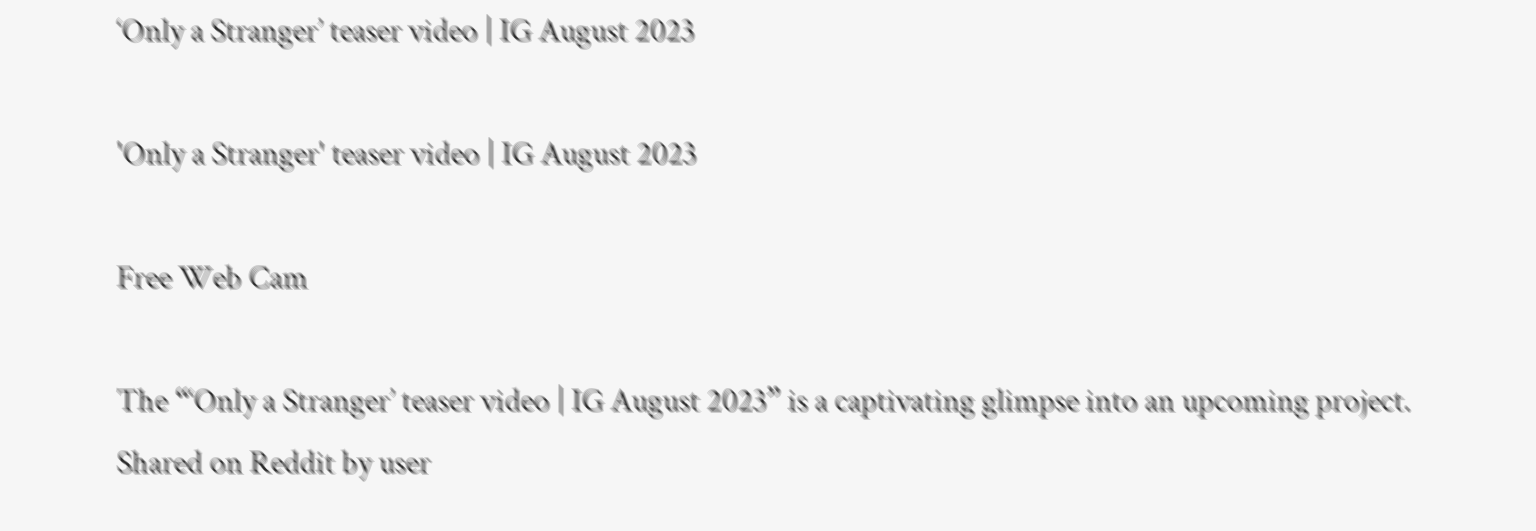‘Only a Stranger’ teaser video | IG August 2023

'Only a Stranger' teaser video | IG August 2023

Free Web Cam

The “‘Only a Stranger’ teaser video | IG August 2023” is a captivating glimpse into an upcoming project. Shared on Reddit by user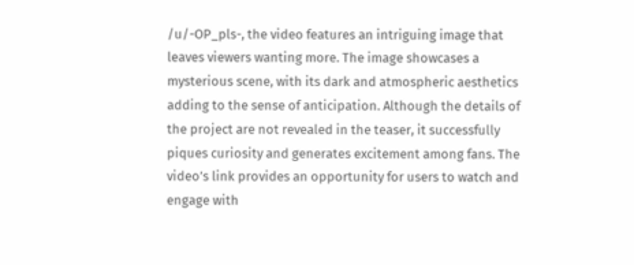/u/-OP_pls-, the video features an intriguing image that leaves viewers wanting more. The image showcases a mysterious scene, with its dark and atmospheric aesthetics adding to the sense of anticipation. Although the details of the project are not revealed in the teaser, it successfully piques curiosity and generates excitement among fans. The video’s link provides an opportunity for users to watch and engage with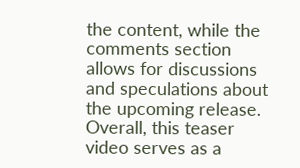the content, while the comments section allows for discussions and speculations about the upcoming release. Overall, this teaser video serves as a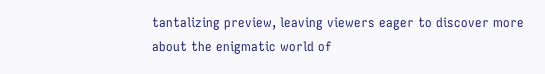tantalizing preview, leaving viewers eager to discover more about the enigmatic world of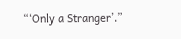“‘Only a Stranger’.”